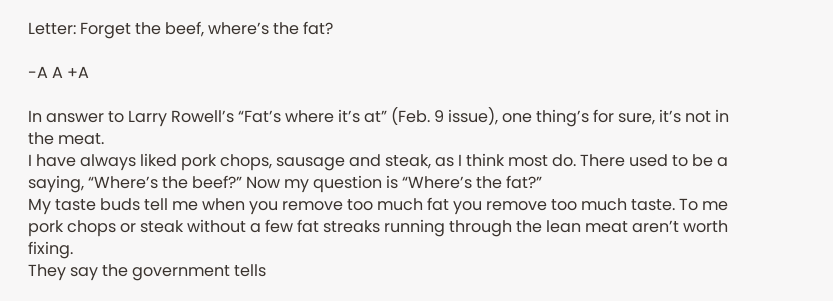Letter: Forget the beef, where’s the fat?

-A A +A

In answer to Larry Rowell’s “Fat’s where it’s at” (Feb. 9 issue), one thing’s for sure, it’s not in the meat.
I have always liked pork chops, sausage and steak, as I think most do. There used to be a saying, “Where’s the beef?” Now my question is “Where’s the fat?”
My taste buds tell me when you remove too much fat you remove too much taste. To me pork chops or steak without a few fat streaks running through the lean meat aren’t worth fixing.
They say the government tells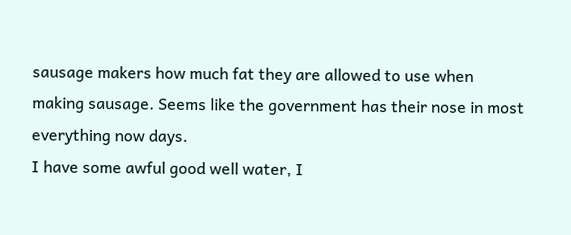sausage makers how much fat they are allowed to use when making sausage. Seems like the government has their nose in most everything now days.
I have some awful good well water, I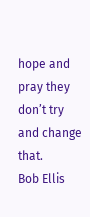hope and pray they don’t try and change that.
Bob Ellis